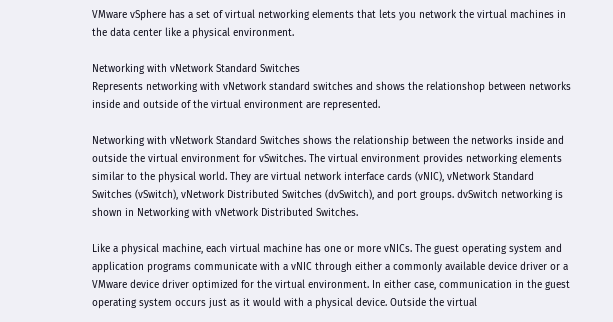VMware vSphere has a set of virtual networking elements that lets you network the virtual machines in the data center like a physical environment.

Networking with vNetwork Standard Switches
Represents networking with vNetwork standard switches and shows the relationshop between networks inside and outside of the virtual environment are represented.

Networking with vNetwork Standard Switches shows the relationship between the networks inside and outside the virtual environment for vSwitches. The virtual environment provides networking elements similar to the physical world. They are virtual network interface cards (vNIC), vNetwork Standard Switches (vSwitch), vNetwork Distributed Switches (dvSwitch), and port groups. dvSwitch networking is shown in Networking with vNetwork Distributed Switches.

Like a physical machine, each virtual machine has one or more vNICs. The guest operating system and application programs communicate with a vNIC through either a commonly available device driver or a VMware device driver optimized for the virtual environment. In either case, communication in the guest operating system occurs just as it would with a physical device. Outside the virtual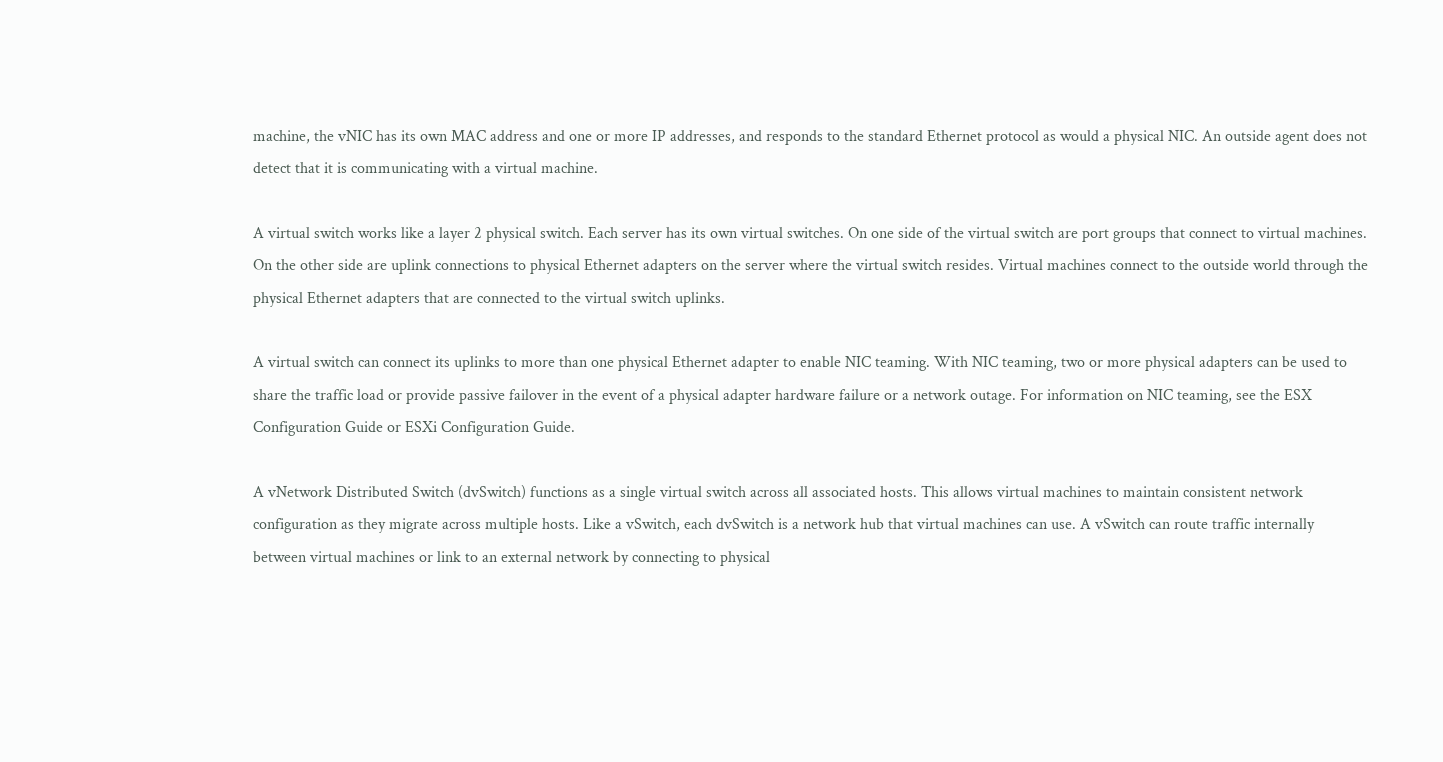machine, the vNIC has its own MAC address and one or more IP addresses, and responds to the standard Ethernet protocol as would a physical NIC. An outside agent does not detect that it is communicating with a virtual machine.

A virtual switch works like a layer 2 physical switch. Each server has its own virtual switches. On one side of the virtual switch are port groups that connect to virtual machines. On the other side are uplink connections to physical Ethernet adapters on the server where the virtual switch resides. Virtual machines connect to the outside world through the physical Ethernet adapters that are connected to the virtual switch uplinks.

A virtual switch can connect its uplinks to more than one physical Ethernet adapter to enable NIC teaming. With NIC teaming, two or more physical adapters can be used to share the traffic load or provide passive failover in the event of a physical adapter hardware failure or a network outage. For information on NIC teaming, see the ESX Configuration Guide or ESXi Configuration Guide.

A vNetwork Distributed Switch (dvSwitch) functions as a single virtual switch across all associated hosts. This allows virtual machines to maintain consistent network configuration as they migrate across multiple hosts. Like a vSwitch, each dvSwitch is a network hub that virtual machines can use. A vSwitch can route traffic internally between virtual machines or link to an external network by connecting to physical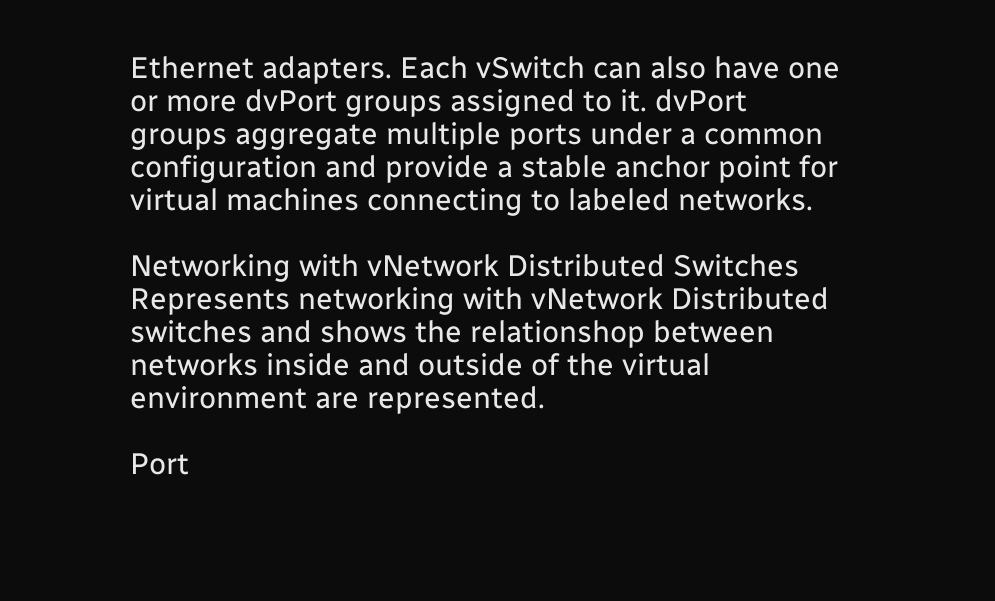Ethernet adapters. Each vSwitch can also have one or more dvPort groups assigned to it. dvPort groups aggregate multiple ports under a common configuration and provide a stable anchor point for virtual machines connecting to labeled networks.

Networking with vNetwork Distributed Switches
Represents networking with vNetwork Distributed switches and shows the relationshop between networks inside and outside of the virtual environment are represented.

Port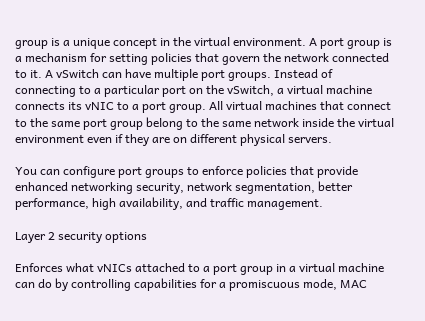group is a unique concept in the virtual environment. A port group is a mechanism for setting policies that govern the network connected to it. A vSwitch can have multiple port groups. Instead of connecting to a particular port on the vSwitch, a virtual machine connects its vNIC to a port group. All virtual machines that connect to the same port group belong to the same network inside the virtual environment even if they are on different physical servers.

You can configure port groups to enforce policies that provide enhanced networking security, network segmentation, better performance, high availability, and traffic management.

Layer 2 security options

Enforces what vNICs attached to a port group in a virtual machine can do by controlling capabilities for a promiscuous mode, MAC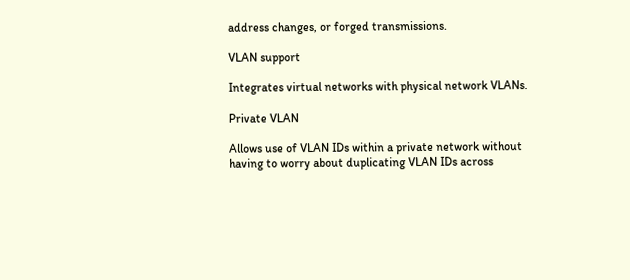address changes, or forged transmissions.

VLAN support

Integrates virtual networks with physical network VLANs.

Private VLAN

Allows use of VLAN IDs within a private network without having to worry about duplicating VLAN IDs across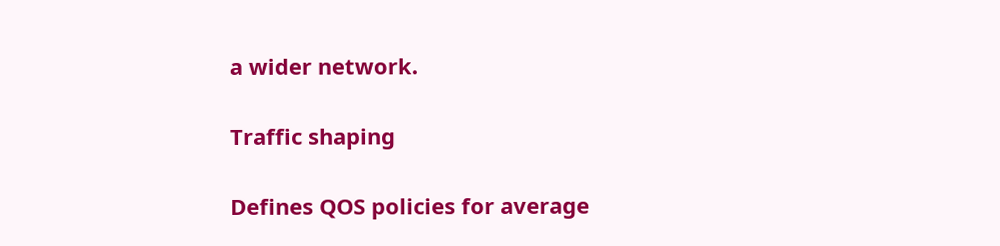a wider network.

Traffic shaping

Defines QOS policies for average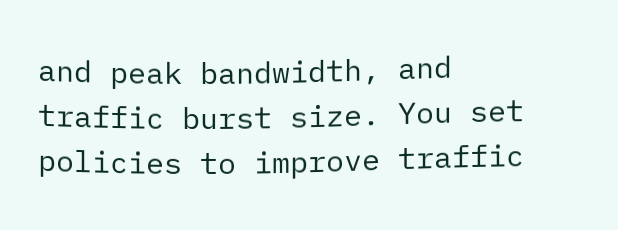and peak bandwidth, and traffic burst size. You set policies to improve traffic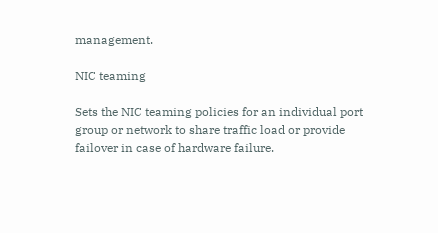management.

NIC teaming

Sets the NIC teaming policies for an individual port group or network to share traffic load or provide failover in case of hardware failure.